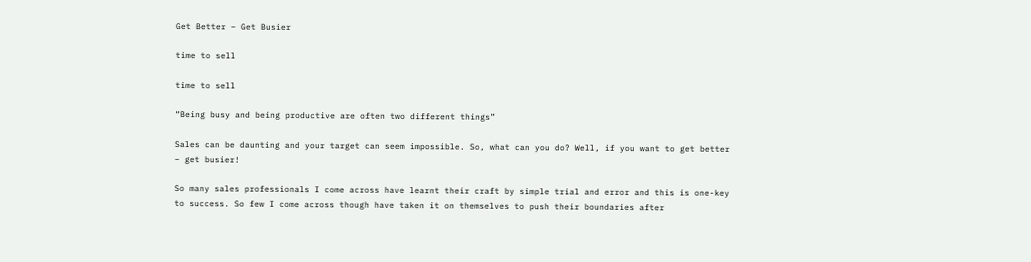Get Better – Get Busier

time to sell

time to sell

“Being busy and being productive are often two different things”

Sales can be daunting and your target can seem impossible. So, what can you do? Well, if you want to get better – get busier!

So many sales professionals I come across have learnt their craft by simple trial and error and this is one-key to success. So few I come across though have taken it on themselves to push their boundaries after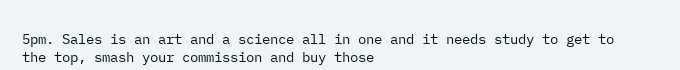5pm. Sales is an art and a science all in one and it needs study to get to the top, smash your commission and buy those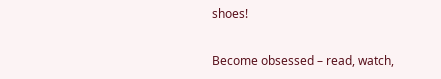shoes!

Become obsessed – read, watch,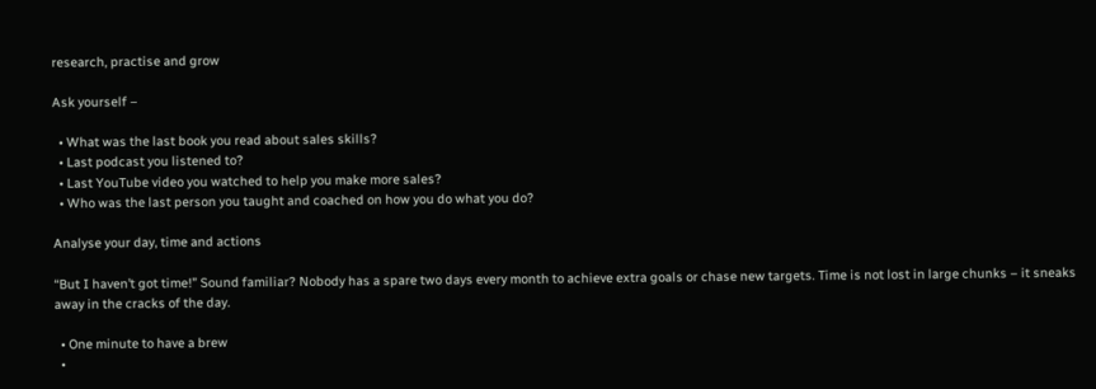research, practise and grow

Ask yourself –

  • What was the last book you read about sales skills?
  • Last podcast you listened to?
  • Last YouTube video you watched to help you make more sales?
  • Who was the last person you taught and coached on how you do what you do?

Analyse your day, time and actions

“But I haven’t got time!” Sound familiar? Nobody has a spare two days every month to achieve extra goals or chase new targets. Time is not lost in large chunks – it sneaks away in the cracks of the day.

  • One minute to have a brew
  •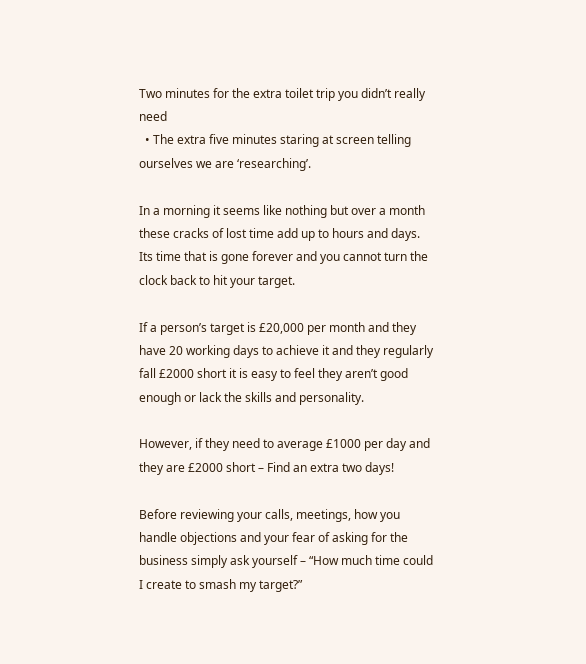Two minutes for the extra toilet trip you didn’t really need
  • The extra five minutes staring at screen telling ourselves we are ‘researching’.

In a morning it seems like nothing but over a month these cracks of lost time add up to hours and days. Its time that is gone forever and you cannot turn the clock back to hit your target.

If a person’s target is £20,000 per month and they have 20 working days to achieve it and they regularly fall £2000 short it is easy to feel they aren’t good enough or lack the skills and personality.

However, if they need to average £1000 per day and they are £2000 short – Find an extra two days!

Before reviewing your calls, meetings, how you handle objections and your fear of asking for the business simply ask yourself – “How much time could I create to smash my target?”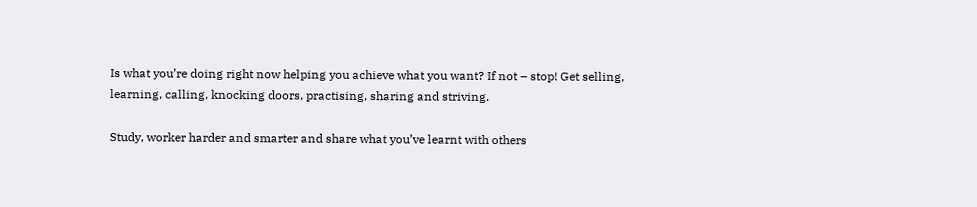Is what you’re doing right now helping you achieve what you want? If not – stop! Get selling, learning, calling, knocking doors, practising, sharing and striving.

Study, worker harder and smarter and share what you’ve learnt with others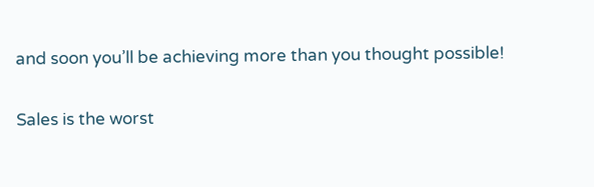and soon you’ll be achieving more than you thought possible!

Sales is the worst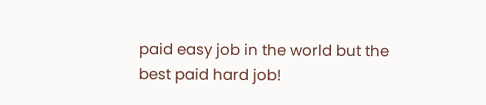paid easy job in the world but the best paid hard job!